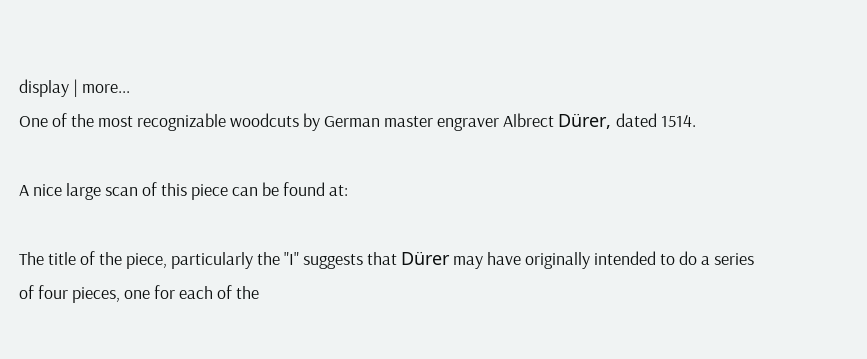display | more...
One of the most recognizable woodcuts by German master engraver Albrect Dürer, dated 1514.

A nice large scan of this piece can be found at:

The title of the piece, particularly the "I" suggests that Dürer may have originally intended to do a series of four pieces, one for each of the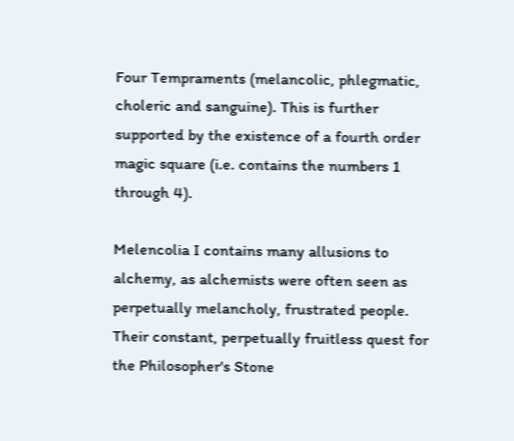Four Tempraments (melancolic, phlegmatic, choleric and sanguine). This is further supported by the existence of a fourth order magic square (i.e. contains the numbers 1 through 4).

Melencolia I contains many allusions to alchemy, as alchemists were often seen as perpetually melancholy, frustrated people. Their constant, perpetually fruitless quest for the Philosopher's Stone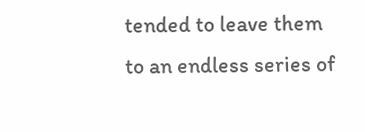tended to leave them to an endless series of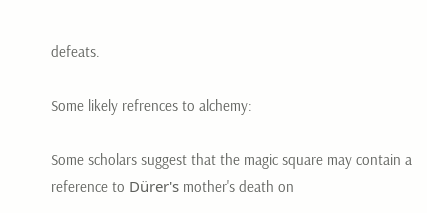defeats.

Some likely refrences to alchemy:

Some scholars suggest that the magic square may contain a reference to Dürer's mother's death on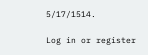5/17/1514.

Log in or register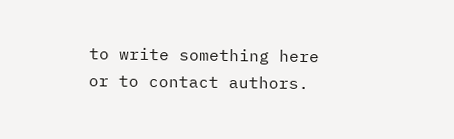to write something here or to contact authors.